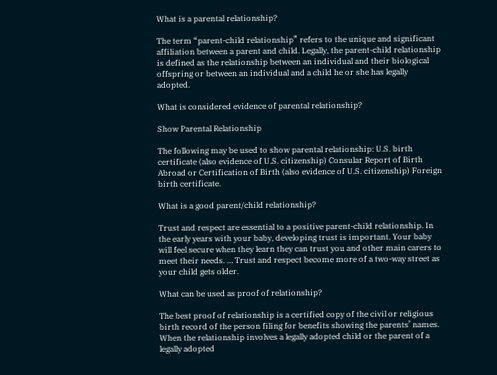What is a parental relationship?

The term “parent-child relationship” refers to the unique and significant affiliation between a parent and child. Legally, the parent-child relationship is defined as the relationship between an individual and their biological offspring or between an individual and a child he or she has legally adopted.

What is considered evidence of parental relationship?

Show Parental Relationship

The following may be used to show parental relationship: U.S. birth certificate (also evidence of U.S. citizenship) Consular Report of Birth Abroad or Certification of Birth (also evidence of U.S. citizenship) Foreign birth certificate.

What is a good parent/child relationship?

Trust and respect are essential to a positive parent-child relationship. In the early years with your baby, developing trust is important. Your baby will feel secure when they learn they can trust you and other main carers to meet their needs. … Trust and respect become more of a two-way street as your child gets older.

What can be used as proof of relationship?

The best proof of relationship is a certified copy of the civil or religious birth record of the person filing for benefits showing the parents’ names. When the relationship involves a legally adopted child or the parent of a legally adopted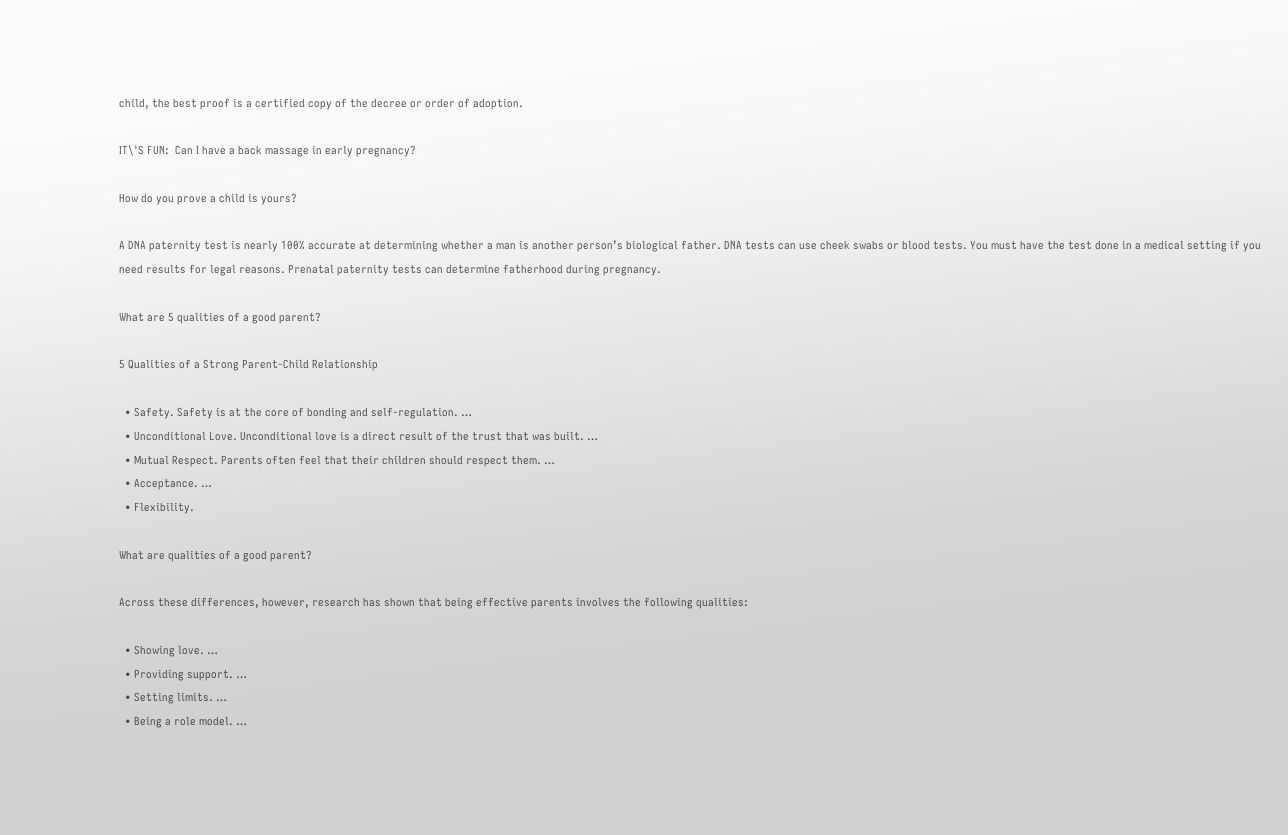child, the best proof is a certified copy of the decree or order of adoption.

IT\'S FUN:  Can I have a back massage in early pregnancy?

How do you prove a child is yours?

A DNA paternity test is nearly 100% accurate at determining whether a man is another person’s biological father. DNA tests can use cheek swabs or blood tests. You must have the test done in a medical setting if you need results for legal reasons. Prenatal paternity tests can determine fatherhood during pregnancy.

What are 5 qualities of a good parent?

5 Qualities of a Strong Parent-Child Relationship

  • Safety. Safety is at the core of bonding and self-regulation. …
  • Unconditional Love. Unconditional love is a direct result of the trust that was built. …
  • Mutual Respect. Parents often feel that their children should respect them. …
  • Acceptance. …
  • Flexibility.

What are qualities of a good parent?

Across these differences, however, research has shown that being effective parents involves the following qualities:

  • Showing love. …
  • Providing support. …
  • Setting limits. …
  • Being a role model. …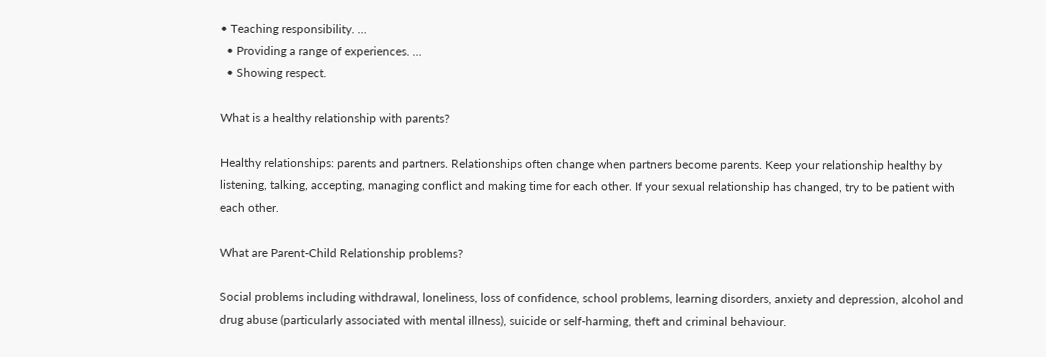• Teaching responsibility. …
  • Providing a range of experiences. …
  • Showing respect.

What is a healthy relationship with parents?

Healthy relationships: parents and partners. Relationships often change when partners become parents. Keep your relationship healthy by listening, talking, accepting, managing conflict and making time for each other. If your sexual relationship has changed, try to be patient with each other.

What are Parent-Child Relationship problems?

Social problems including withdrawal, loneliness, loss of confidence, school problems, learning disorders, anxiety and depression, alcohol and drug abuse (particularly associated with mental illness), suicide or self-harming, theft and criminal behaviour.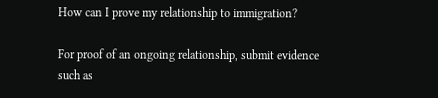How can I prove my relationship to immigration?

For proof of an ongoing relationship, submit evidence such as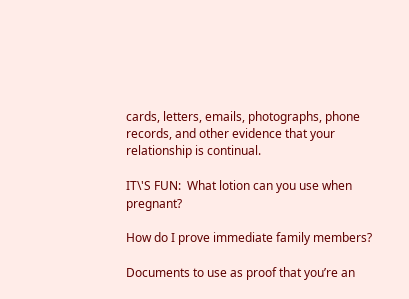cards, letters, emails, photographs, phone records, and other evidence that your relationship is continual.

IT\'S FUN:  What lotion can you use when pregnant?

How do I prove immediate family members?

Documents to use as proof that you’re an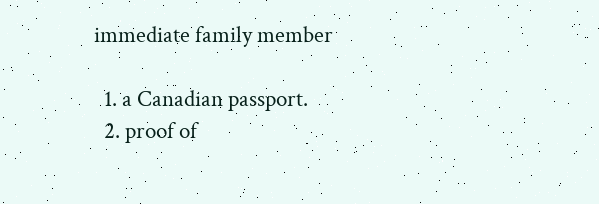immediate family member

  1. a Canadian passport.
  2. proof of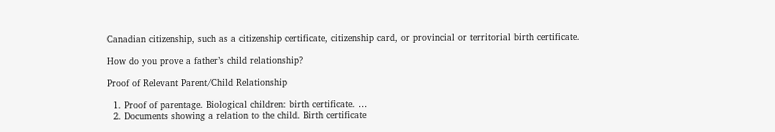Canadian citizenship, such as a citizenship certificate, citizenship card, or provincial or territorial birth certificate.

How do you prove a father’s child relationship?

Proof of Relevant Parent/Child Relationship

  1. Proof of parentage. Biological children: birth certificate. …
  2. Documents showing a relation to the child. Birth certificate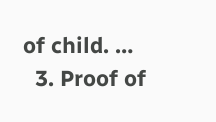of child. …
  3. Proof of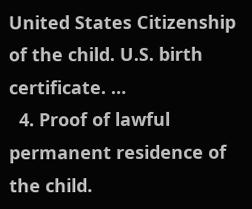United States Citizenship of the child. U.S. birth certificate. …
  4. Proof of lawful permanent residence of the child.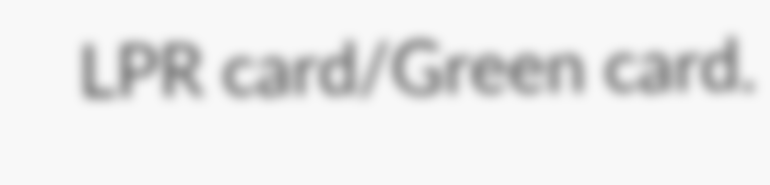LPR card/Green card.